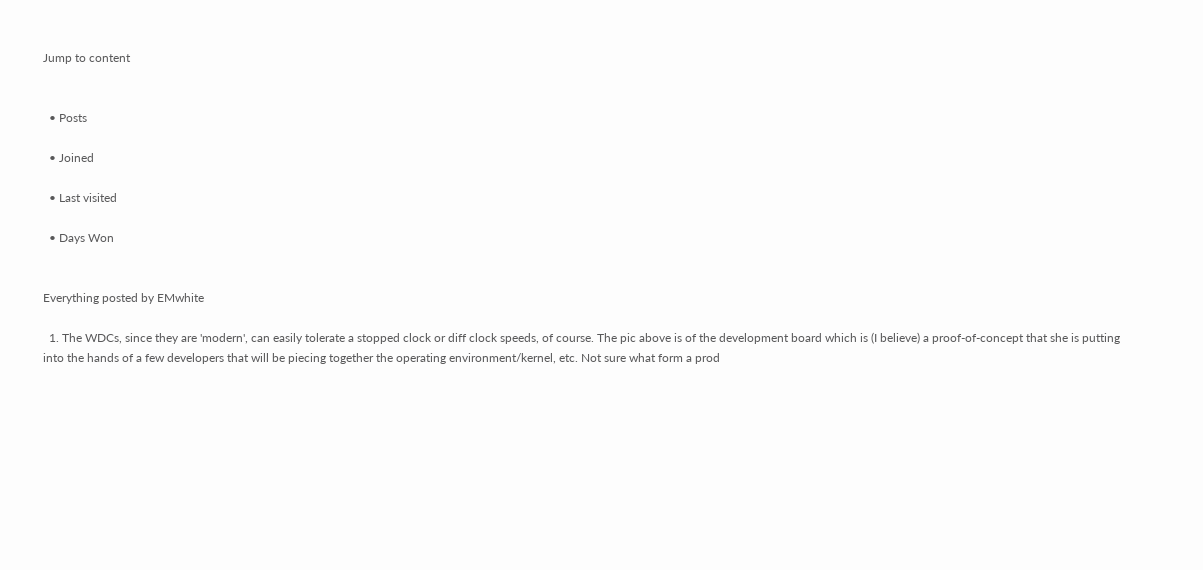Jump to content


  • Posts

  • Joined

  • Last visited

  • Days Won


Everything posted by EMwhite

  1. The WDCs, since they are 'modern', can easily tolerate a stopped clock or diff clock speeds, of course. The pic above is of the development board which is (I believe) a proof-of-concept that she is putting into the hands of a few developers that will be piecing together the operating environment/kernel, etc. Not sure what form a prod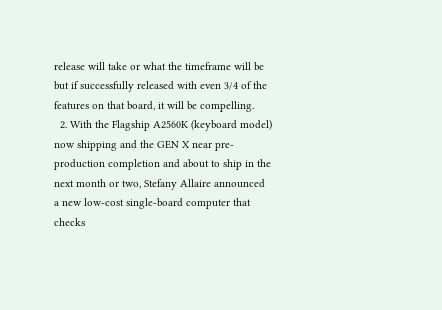release will take or what the timeframe will be but if successfully released with even 3/4 of the features on that board, it will be compelling.
  2. With the Flagship A2560K (keyboard model) now shipping and the GEN X near pre-production completion and about to ship in the next month or two, Stefany Allaire announced a new low-cost single-board computer that checks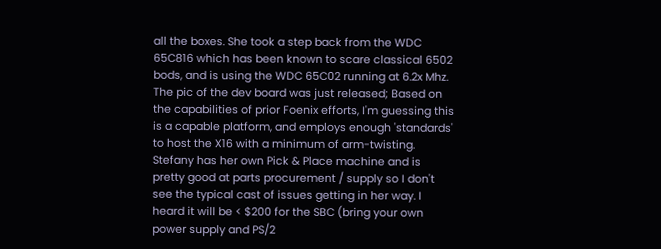all the boxes. She took a step back from the WDC 65C816 which has been known to scare classical 6502 bods, and is using the WDC 65C02 running at 6.2x Mhz. The pic of the dev board was just released; Based on the capabilities of prior Foenix efforts, I'm guessing this is a capable platform, and employs enough 'standards' to host the X16 with a minimum of arm-twisting. Stefany has her own Pick & Place machine and is pretty good at parts procurement / supply so I don't see the typical cast of issues getting in her way. I heard it will be < $200 for the SBC (bring your own power supply and PS/2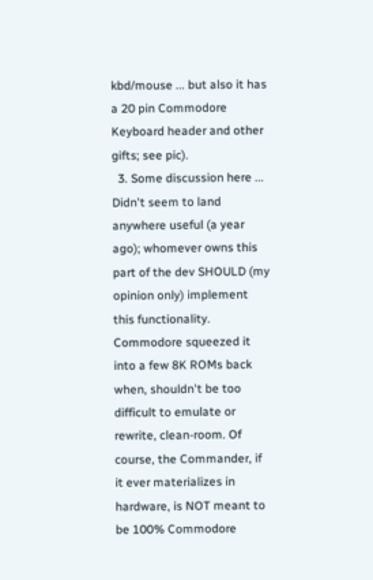kbd/mouse ... but also it has a 20 pin Commodore Keyboard header and other gifts; see pic).
  3. Some discussion here ... Didn't seem to land anywhere useful (a year ago); whomever owns this part of the dev SHOULD (my opinion only) implement this functionality. Commodore squeezed it into a few 8K ROMs back when, shouldn't be too difficult to emulate or rewrite, clean-room. Of course, the Commander, if it ever materializes in hardware, is NOT meant to be 100% Commodore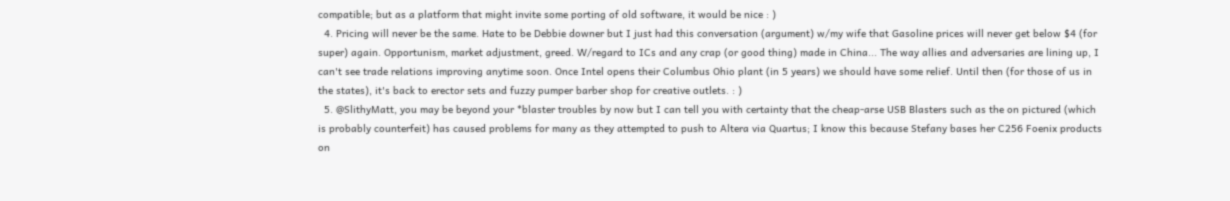compatible; but as a platform that might invite some porting of old software, it would be nice : )
  4. Pricing will never be the same. Hate to be Debbie downer but I just had this conversation (argument) w/my wife that Gasoline prices will never get below $4 (for super) again. Opportunism, market adjustment, greed. W/regard to ICs and any crap (or good thing) made in China... The way allies and adversaries are lining up, I can't see trade relations improving anytime soon. Once Intel opens their Columbus Ohio plant (in 5 years) we should have some relief. Until then (for those of us in the states), it's back to erector sets and fuzzy pumper barber shop for creative outlets. : )
  5. @SlithyMatt, you may be beyond your *blaster troubles by now but I can tell you with certainty that the cheap-arse USB Blasters such as the on pictured (which is probably counterfeit) has caused problems for many as they attempted to push to Altera via Quartus; I know this because Stefany bases her C256 Foenix products on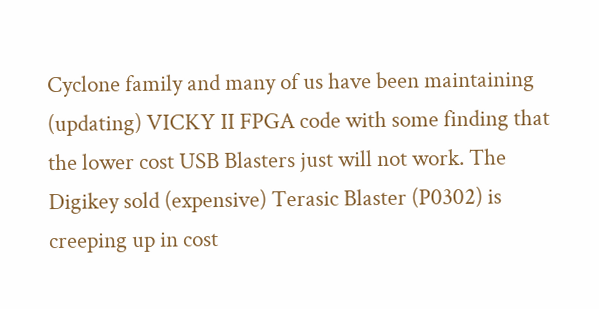Cyclone family and many of us have been maintaining (updating) VICKY II FPGA code with some finding that the lower cost USB Blasters just will not work. The Digikey sold (expensive) Terasic Blaster (P0302) is creeping up in cost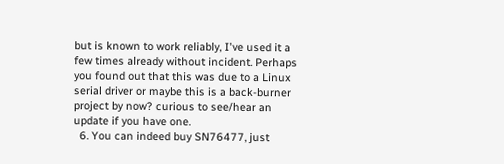but is known to work reliably, I've used it a few times already without incident. Perhaps you found out that this was due to a Linux serial driver or maybe this is a back-burner project by now? curious to see/hear an update if you have one.
  6. You can indeed buy SN76477, just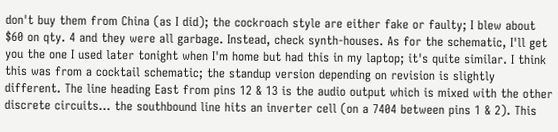don't buy them from China (as I did); the cockroach style are either fake or faulty; I blew about $60 on qty. 4 and they were all garbage. Instead, check synth-houses. As for the schematic, I'll get you the one I used later tonight when I'm home but had this in my laptop; it's quite similar. I think this was from a cocktail schematic; the standup version depending on revision is slightly different. The line heading East from pins 12 & 13 is the audio output which is mixed with the other discrete circuits... the southbound line hits an inverter cell (on a 7404 between pins 1 & 2). This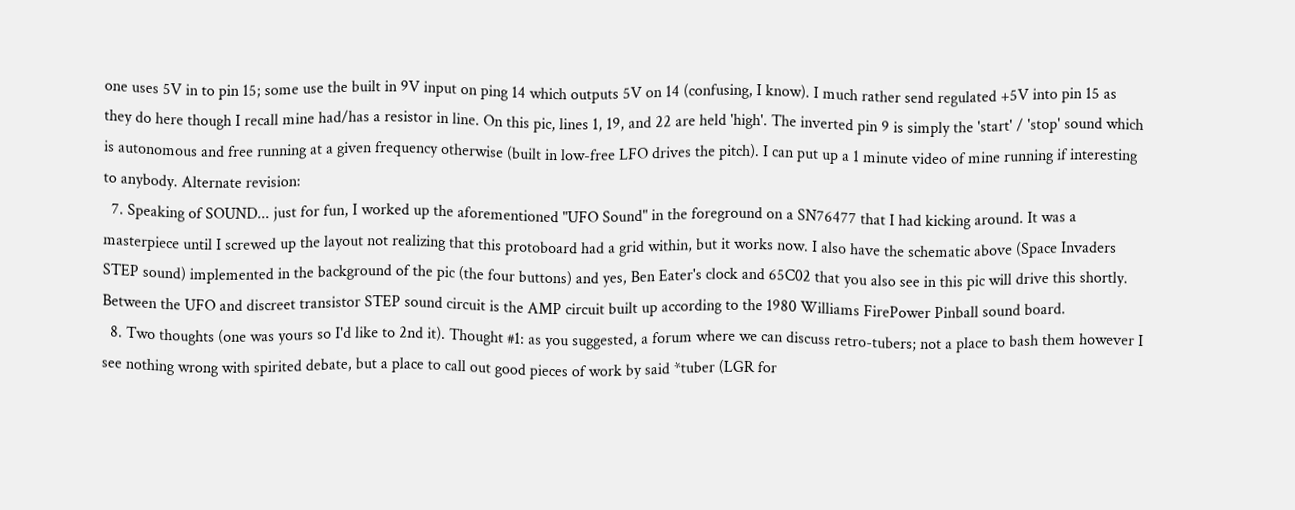one uses 5V in to pin 15; some use the built in 9V input on ping 14 which outputs 5V on 14 (confusing, I know). I much rather send regulated +5V into pin 15 as they do here though I recall mine had/has a resistor in line. On this pic, lines 1, 19, and 22 are held 'high'. The inverted pin 9 is simply the 'start' / 'stop' sound which is autonomous and free running at a given frequency otherwise (built in low-free LFO drives the pitch). I can put up a 1 minute video of mine running if interesting to anybody. Alternate revision:
  7. Speaking of SOUND... just for fun, I worked up the aforementioned "UFO Sound" in the foreground on a SN76477 that I had kicking around. It was a masterpiece until I screwed up the layout not realizing that this protoboard had a grid within, but it works now. I also have the schematic above (Space Invaders STEP sound) implemented in the background of the pic (the four buttons) and yes, Ben Eater's clock and 65C02 that you also see in this pic will drive this shortly. Between the UFO and discreet transistor STEP sound circuit is the AMP circuit built up according to the 1980 Williams FirePower Pinball sound board.
  8. Two thoughts (one was yours so I'd like to 2nd it). Thought #1: as you suggested, a forum where we can discuss retro-tubers; not a place to bash them however I see nothing wrong with spirited debate, but a place to call out good pieces of work by said *tuber (LGR for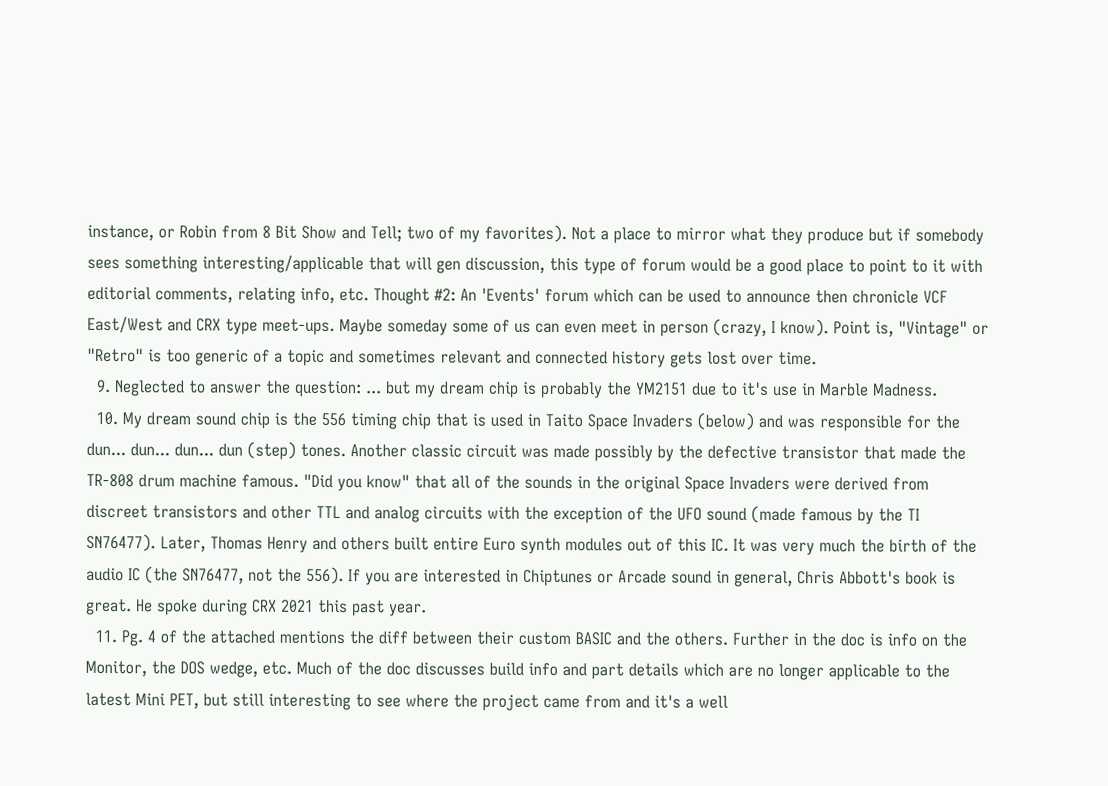instance, or Robin from 8 Bit Show and Tell; two of my favorites). Not a place to mirror what they produce but if somebody sees something interesting/applicable that will gen discussion, this type of forum would be a good place to point to it with editorial comments, relating info, etc. Thought #2: An 'Events' forum which can be used to announce then chronicle VCF East/West and CRX type meet-ups. Maybe someday some of us can even meet in person (crazy, I know). Point is, "Vintage" or "Retro" is too generic of a topic and sometimes relevant and connected history gets lost over time.
  9. Neglected to answer the question: ... but my dream chip is probably the YM2151 due to it's use in Marble Madness.
  10. My dream sound chip is the 556 timing chip that is used in Taito Space Invaders (below) and was responsible for the dun... dun... dun... dun (step) tones. Another classic circuit was made possibly by the defective transistor that made the TR-808 drum machine famous. "Did you know" that all of the sounds in the original Space Invaders were derived from discreet transistors and other TTL and analog circuits with the exception of the UFO sound (made famous by the TI SN76477). Later, Thomas Henry and others built entire Euro synth modules out of this IC. It was very much the birth of the audio IC (the SN76477, not the 556). If you are interested in Chiptunes or Arcade sound in general, Chris Abbott's book is great. He spoke during CRX 2021 this past year.
  11. Pg. 4 of the attached mentions the diff between their custom BASIC and the others. Further in the doc is info on the Monitor, the DOS wedge, etc. Much of the doc discusses build info and part details which are no longer applicable to the latest Mini PET, but still interesting to see where the project came from and it's a well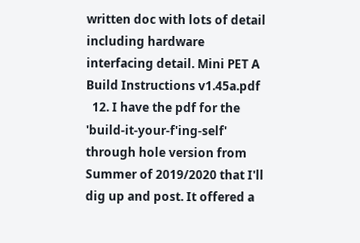written doc with lots of detail including hardware interfacing detail. Mini PET A Build Instructions v1.45a.pdf
  12. I have the pdf for the 'build-it-your-f'ing-self' through hole version from Summer of 2019/2020 that I'll dig up and post. It offered a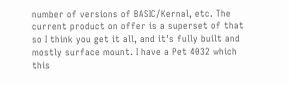number of versions of BASIC/Kernal, etc. The current product on offer is a superset of that so I think you get it all, and it's fully built and mostly surface mount. I have a Pet 4032 which this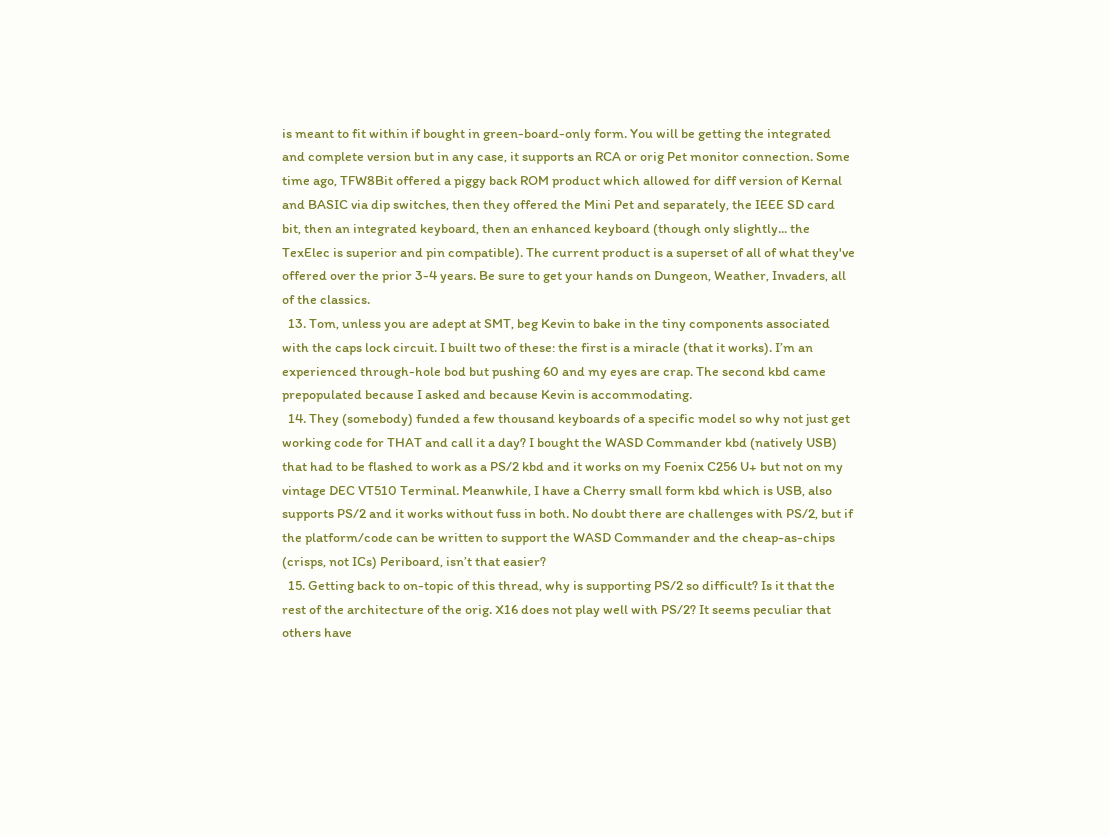is meant to fit within if bought in green-board-only form. You will be getting the integrated and complete version but in any case, it supports an RCA or orig Pet monitor connection. Some time ago, TFW8Bit offered a piggy back ROM product which allowed for diff version of Kernal and BASIC via dip switches, then they offered the Mini Pet and separately, the IEEE SD card bit, then an integrated keyboard, then an enhanced keyboard (though only slightly... the TexElec is superior and pin compatible). The current product is a superset of all of what they've offered over the prior 3-4 years. Be sure to get your hands on Dungeon, Weather, Invaders, all of the classics.
  13. Tom, unless you are adept at SMT, beg Kevin to bake in the tiny components associated with the caps lock circuit. I built two of these: the first is a miracle (that it works). I’m an experienced through-hole bod but pushing 60 and my eyes are crap. The second kbd came prepopulated because I asked and because Kevin is accommodating.
  14. They (somebody) funded a few thousand keyboards of a specific model so why not just get working code for THAT and call it a day? I bought the WASD Commander kbd (natively USB) that had to be flashed to work as a PS/2 kbd and it works on my Foenix C256 U+ but not on my vintage DEC VT510 Terminal. Meanwhile, I have a Cherry small form kbd which is USB, also supports PS/2 and it works without fuss in both. No doubt there are challenges with PS/2, but if the platform/code can be written to support the WASD Commander and the cheap-as-chips (crisps, not ICs) Periboard, isn’t that easier?
  15. Getting back to on-topic of this thread, why is supporting PS/2 so difficult? Is it that the rest of the architecture of the orig. X16 does not play well with PS/2? It seems peculiar that others have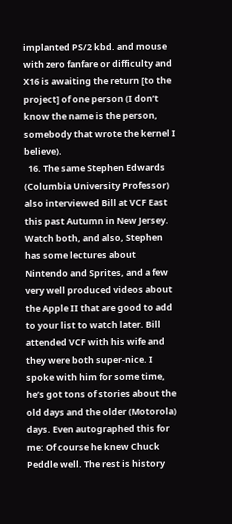implanted PS/2 kbd. and mouse with zero fanfare or difficulty and X16 is awaiting the return [to the project] of one person (I don’t know the name is the person, somebody that wrote the kernel I believe).
  16. The same Stephen Edwards (Columbia University Professor) also interviewed Bill at VCF East this past Autumn in New Jersey. Watch both, and also, Stephen has some lectures about Nintendo and Sprites, and a few very well produced videos about the Apple II that are good to add to your list to watch later. Bill attended VCF with his wife and they were both super-nice. I spoke with him for some time, he’s got tons of stories about the old days and the older (Motorola) days. Even autographed this for me: Of course he knew Chuck Peddle well. The rest is history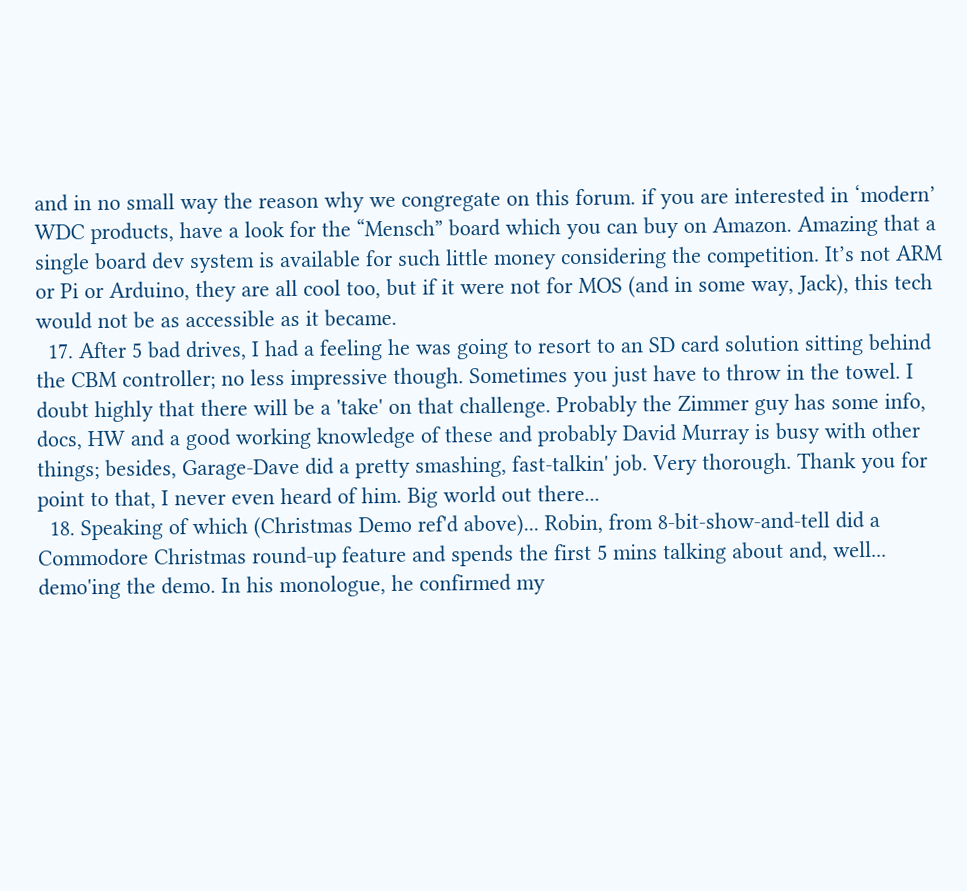and in no small way the reason why we congregate on this forum. if you are interested in ‘modern’ WDC products, have a look for the “Mensch” board which you can buy on Amazon. Amazing that a single board dev system is available for such little money considering the competition. It’s not ARM or Pi or Arduino, they are all cool too, but if it were not for MOS (and in some way, Jack), this tech would not be as accessible as it became.
  17. After 5 bad drives, I had a feeling he was going to resort to an SD card solution sitting behind the CBM controller; no less impressive though. Sometimes you just have to throw in the towel. I doubt highly that there will be a 'take' on that challenge. Probably the Zimmer guy has some info, docs, HW and a good working knowledge of these and probably David Murray is busy with other things; besides, Garage-Dave did a pretty smashing, fast-talkin' job. Very thorough. Thank you for point to that, I never even heard of him. Big world out there...
  18. Speaking of which (Christmas Demo ref'd above)... Robin, from 8-bit-show-and-tell did a Commodore Christmas round-up feature and spends the first 5 mins talking about and, well... demo'ing the demo. In his monologue, he confirmed my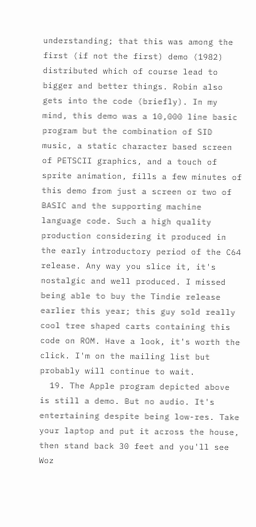understanding; that this was among the first (if not the first) demo (1982) distributed which of course lead to bigger and better things. Robin also gets into the code (briefly). In my mind, this demo was a 10,000 line basic program but the combination of SID music, a static character based screen of PETSCII graphics, and a touch of sprite animation, fills a few minutes of this demo from just a screen or two of BASIC and the supporting machine language code. Such a high quality production considering it produced in the early introductory period of the C64 release. Any way you slice it, it's nostalgic and well produced. I missed being able to buy the Tindie release earlier this year; this guy sold really cool tree shaped carts containing this code on ROM. Have a look, it's worth the click. I'm on the mailing list but probably will continue to wait.
  19. The Apple program depicted above is still a demo. But no audio. It's entertaining despite being low-res. Take your laptop and put it across the house, then stand back 30 feet and you'll see Woz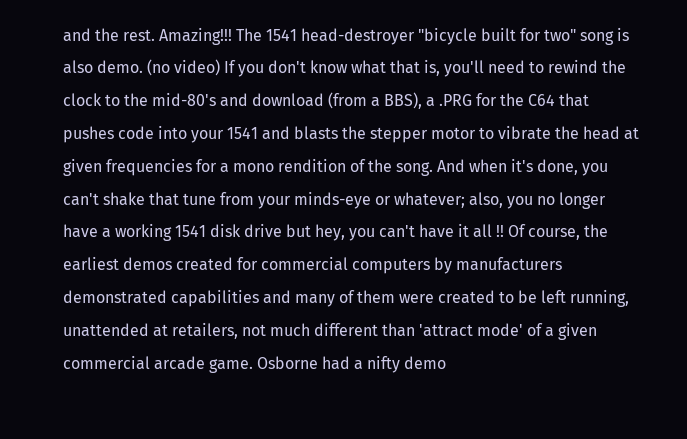and the rest. Amazing!!! The 1541 head-destroyer "bicycle built for two" song is also demo. (no video) If you don't know what that is, you'll need to rewind the clock to the mid-80's and download (from a BBS), a .PRG for the C64 that pushes code into your 1541 and blasts the stepper motor to vibrate the head at given frequencies for a mono rendition of the song. And when it's done, you can't shake that tune from your minds-eye or whatever; also, you no longer have a working 1541 disk drive but hey, you can't have it all !! Of course, the earliest demos created for commercial computers by manufacturers demonstrated capabilities and many of them were created to be left running, unattended at retailers, not much different than 'attract mode' of a given commercial arcade game. Osborne had a nifty demo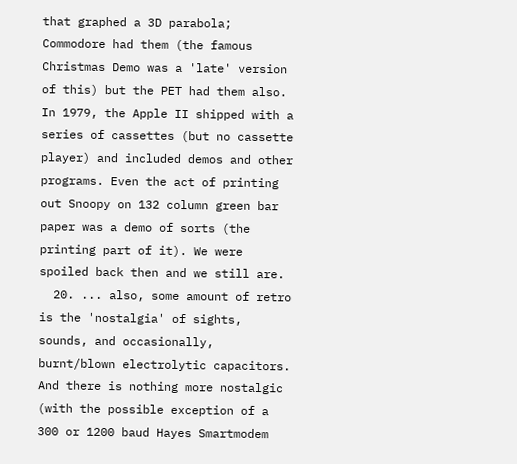that graphed a 3D parabola; Commodore had them (the famous Christmas Demo was a 'late' version of this) but the PET had them also. In 1979, the Apple II shipped with a series of cassettes (but no cassette player) and included demos and other programs. Even the act of printing out Snoopy on 132 column green bar paper was a demo of sorts (the printing part of it). We were spoiled back then and we still are.
  20. ... also, some amount of retro is the 'nostalgia' of sights, sounds, and occasionally, burnt/blown electrolytic capacitors. And there is nothing more nostalgic (with the possible exception of a 300 or 1200 baud Hayes Smartmodem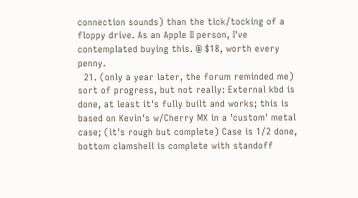connection sounds) than the tick/tocking of a floppy drive. As an Apple II person, I've contemplated buying this. @ $18, worth every penny.
  21. (only a year later, the forum reminded me) sort of progress, but not really: External kbd is done, at least it's fully built and works; this is based on Kevin's w/Cherry MX in a 'custom' metal case; (it's rough but complete) Case is 1/2 done, bottom clamshell is complete with standoff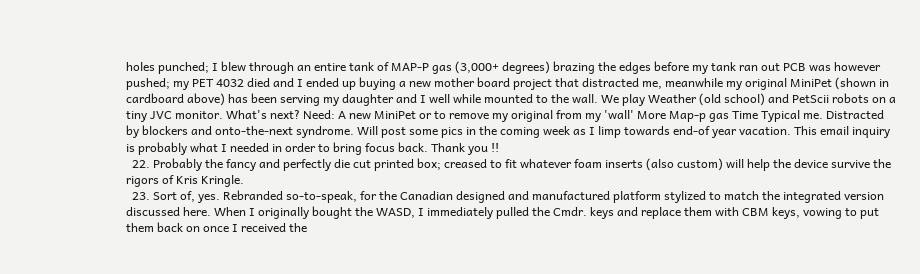holes punched; I blew through an entire tank of MAP-P gas (3,000+ degrees) brazing the edges before my tank ran out PCB was however pushed; my PET 4032 died and I ended up buying a new mother board project that distracted me, meanwhile my original MiniPet (shown in cardboard above) has been serving my daughter and I well while mounted to the wall. We play Weather (old school) and PetScii robots on a tiny JVC monitor. What's next? Need: A new MiniPet or to remove my original from my 'wall' More Map-p gas Time Typical me. Distracted by blockers and onto-the-next syndrome. Will post some pics in the coming week as I limp towards end-of year vacation. This email inquiry is probably what I needed in order to bring focus back. Thank you !!
  22. Probably the fancy and perfectly die cut printed box; creased to fit whatever foam inserts (also custom) will help the device survive the rigors of Kris Kringle.
  23. Sort of, yes. Rebranded so-to-speak, for the Canadian designed and manufactured platform stylized to match the integrated version discussed here. When I originally bought the WASD, I immediately pulled the Cmdr. keys and replace them with CBM keys, vowing to put them back on once I received the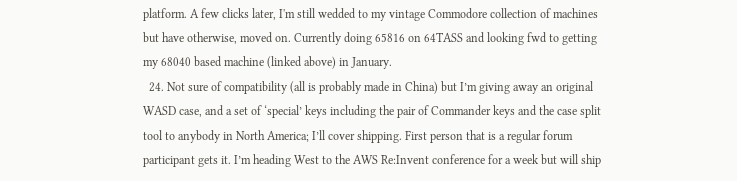platform. A few clicks later, I'm still wedded to my vintage Commodore collection of machines but have otherwise, moved on. Currently doing 65816 on 64TASS and looking fwd to getting my 68040 based machine (linked above) in January.
  24. Not sure of compatibility (all is probably made in China) but I’m giving away an original WASD case, and a set of ‘special’ keys including the pair of Commander keys and the case split tool to anybody in North America; I’ll cover shipping. First person that is a regular forum participant gets it. I’m heading West to the AWS Re:Invent conference for a week but will ship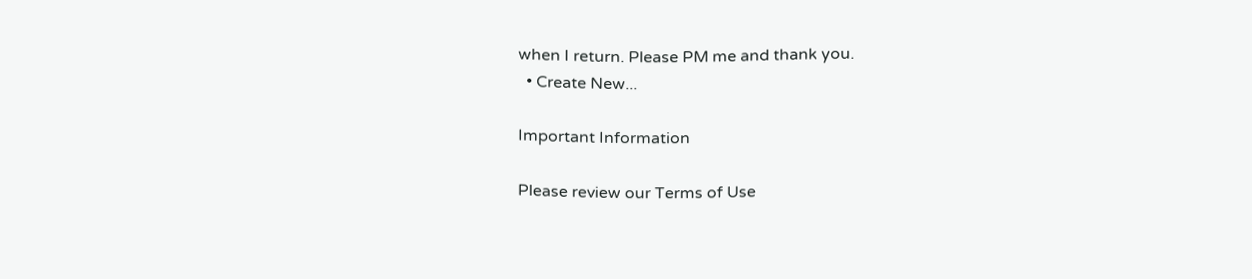when I return. Please PM me and thank you.
  • Create New...

Important Information

Please review our Terms of Use